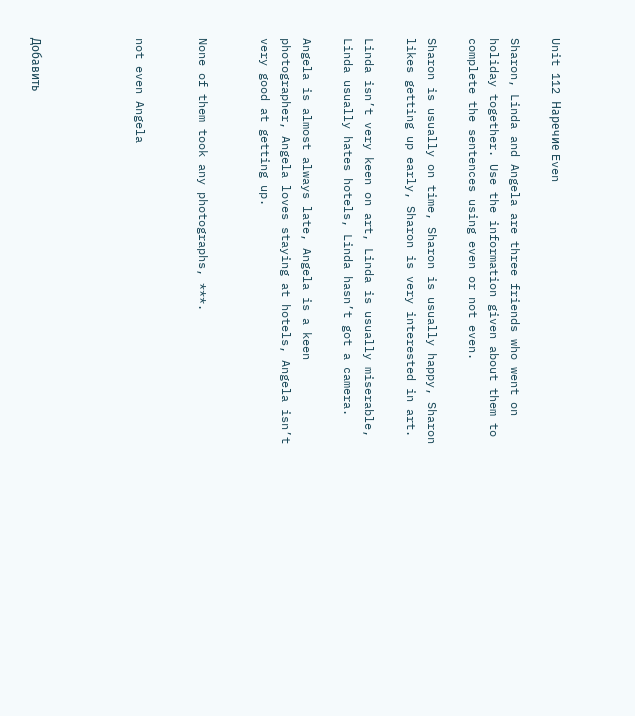Unit 112 Наречие Even

Sharon, Linda and Angela are three friends who went on holiday together. Use the information given about them to complete the sentences using even or not even.

Sharon is usually on time, Sharon is usually happy, Sharon likes getting up early, Sharon is very interested in art.

Linda isn’t very keen on art, Linda is usually miserable, Linda usually hates hotels, Linda hasn’t got a camera.

Angela is almost always late, Angela is a keen photographer, Angela loves staying at hotels, Angela isn’t very good at getting up.


None of them took any photographs, ***.


not even Angela




Добавить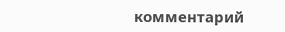комментарий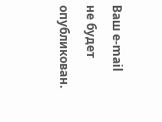Ваш e-mail не будет опубликован.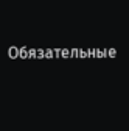Обязательные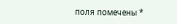поля помечены *